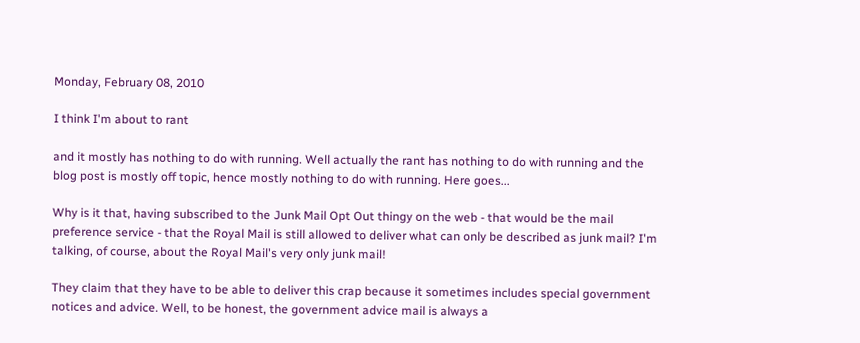Monday, February 08, 2010

I think I'm about to rant

and it mostly has nothing to do with running. Well actually the rant has nothing to do with running and the blog post is mostly off topic, hence mostly nothing to do with running. Here goes...

Why is it that, having subscribed to the Junk Mail Opt Out thingy on the web - that would be the mail preference service - that the Royal Mail is still allowed to deliver what can only be described as junk mail? I'm talking, of course, about the Royal Mail's very only junk mail!

They claim that they have to be able to deliver this crap because it sometimes includes special government notices and advice. Well, to be honest, the government advice mail is always a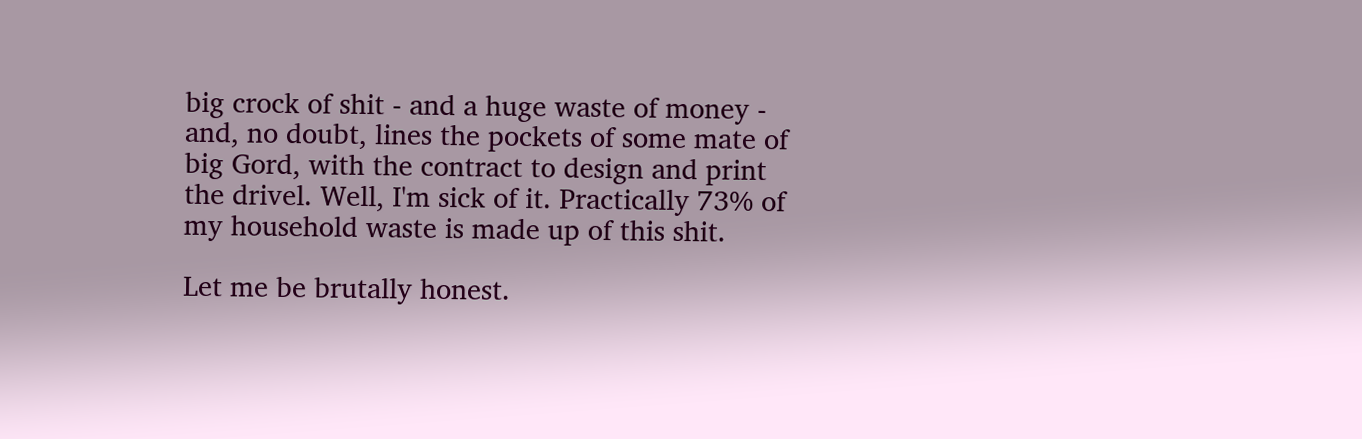big crock of shit - and a huge waste of money - and, no doubt, lines the pockets of some mate of big Gord, with the contract to design and print the drivel. Well, I'm sick of it. Practically 73% of my household waste is made up of this shit.

Let me be brutally honest.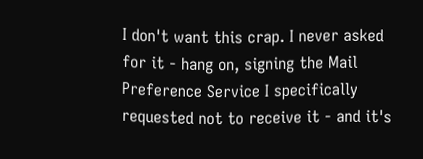I don't want this crap. I never asked for it - hang on, signing the Mail Preference Service I specifically requested not to receive it - and it's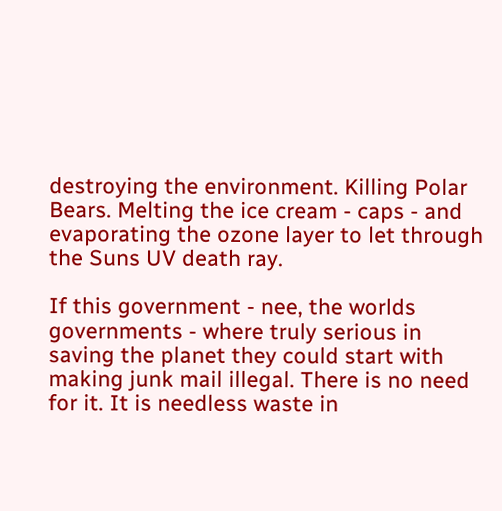destroying the environment. Killing Polar Bears. Melting the ice cream - caps - and evaporating the ozone layer to let through the Suns UV death ray.

If this government - nee, the worlds governments - where truly serious in saving the planet they could start with making junk mail illegal. There is no need for it. It is needless waste in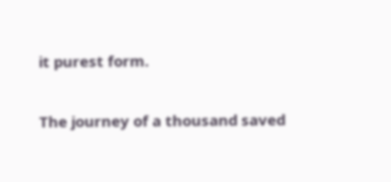it purest form.

The journey of a thousand saved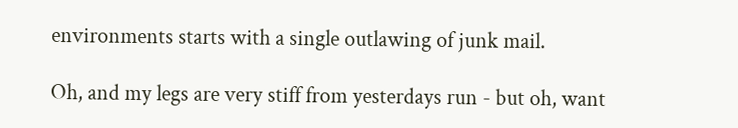environments starts with a single outlawing of junk mail.

Oh, and my legs are very stiff from yesterdays run - but oh, want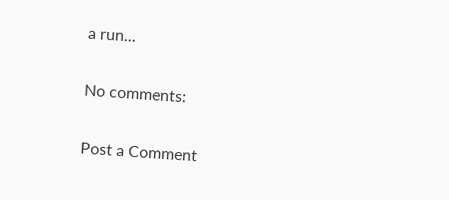a run...

No comments:

Post a Comment